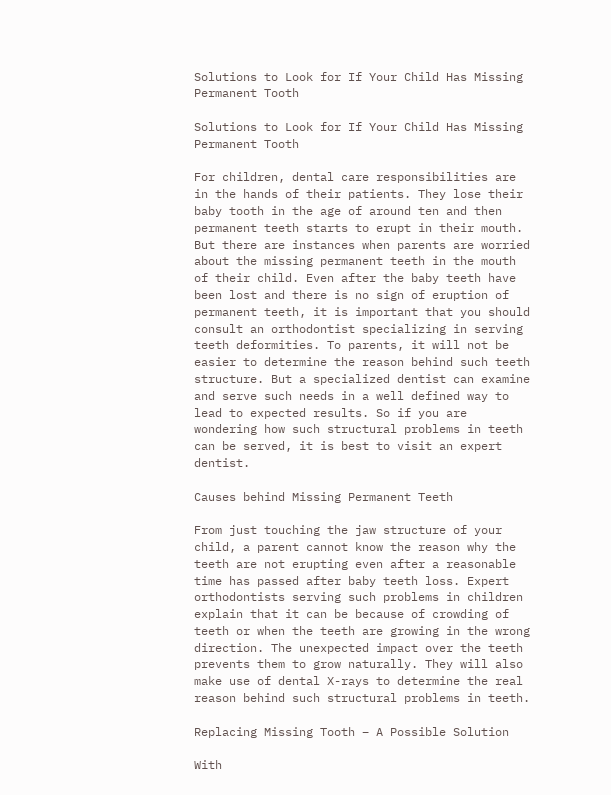Solutions to Look for If Your Child Has Missing Permanent Tooth

Solutions to Look for If Your Child Has Missing Permanent Tooth

For children, dental care responsibilities are in the hands of their patients. They lose their baby tooth in the age of around ten and then permanent teeth starts to erupt in their mouth. But there are instances when parents are worried about the missing permanent teeth in the mouth of their child. Even after the baby teeth have been lost and there is no sign of eruption of permanent teeth, it is important that you should consult an orthodontist specializing in serving teeth deformities. To parents, it will not be easier to determine the reason behind such teeth structure. But a specialized dentist can examine and serve such needs in a well defined way to lead to expected results. So if you are wondering how such structural problems in teeth can be served, it is best to visit an expert dentist.

Causes behind Missing Permanent Teeth

From just touching the jaw structure of your child, a parent cannot know the reason why the teeth are not erupting even after a reasonable time has passed after baby teeth loss. Expert orthodontists serving such problems in children explain that it can be because of crowding of teeth or when the teeth are growing in the wrong direction. The unexpected impact over the teeth prevents them to grow naturally. They will also make use of dental X-rays to determine the real reason behind such structural problems in teeth.

Replacing Missing Tooth – A Possible Solution

With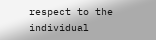respect to the individual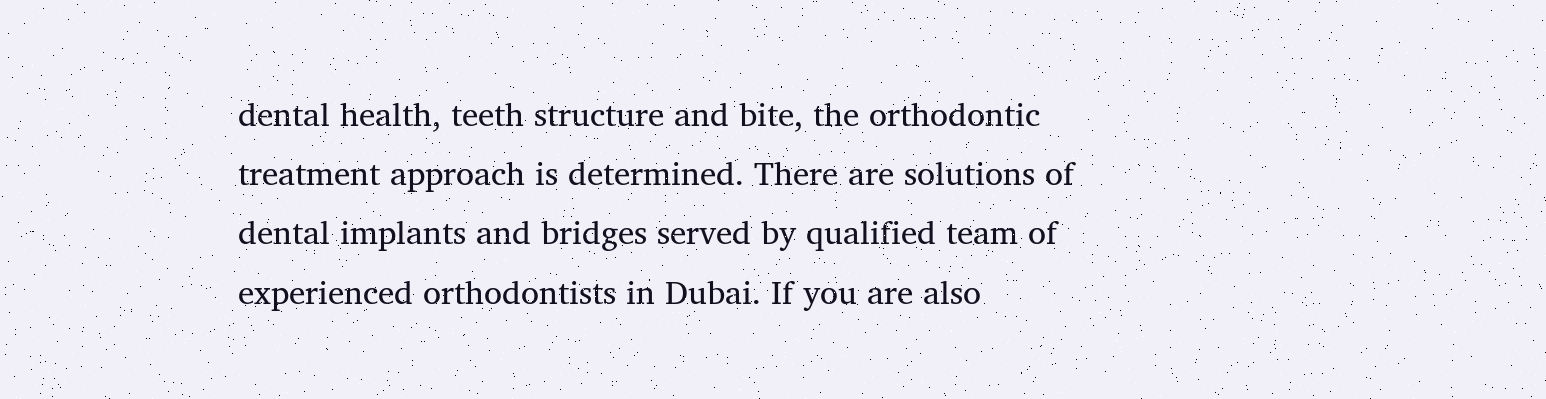dental health, teeth structure and bite, the orthodontic treatment approach is determined. There are solutions of dental implants and bridges served by qualified team of experienced orthodontists in Dubai. If you are also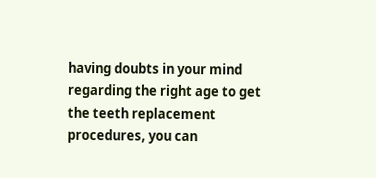having doubts in your mind regarding the right age to get the teeth replacement procedures, you can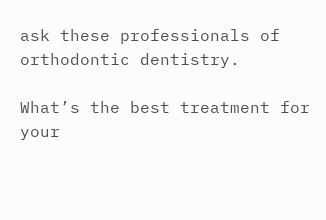ask these professionals of orthodontic dentistry.

What’s the best treatment for your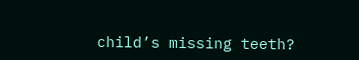child’s missing teeth?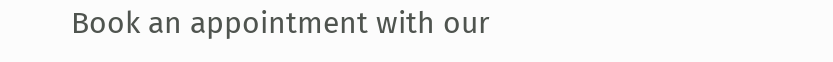Book an appointment with our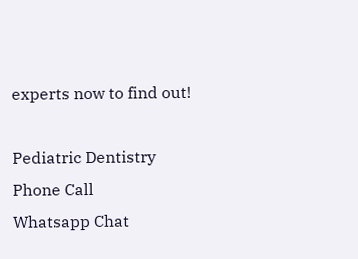experts now to find out!

Pediatric Dentistry
Phone Call
Whatsapp Chat